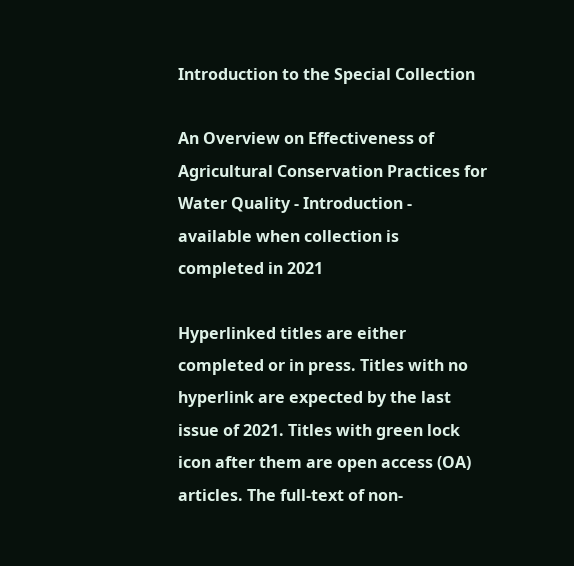Introduction to the Special Collection

An Overview on Effectiveness of Agricultural Conservation Practices for Water Quality - Introduction - available when collection is completed in 2021

Hyperlinked titles are either completed or in press. Titles with no hyperlink are expected by the last issue of 2021. Titles with green lock icon after them are open access (OA) articles. The full-text of non-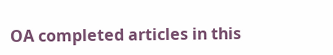OA completed articles in this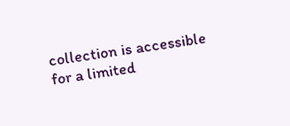collection is accessible for a limited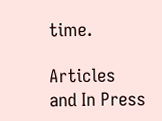time.

Articles and In Press